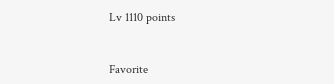Lv 1110 points


Favorite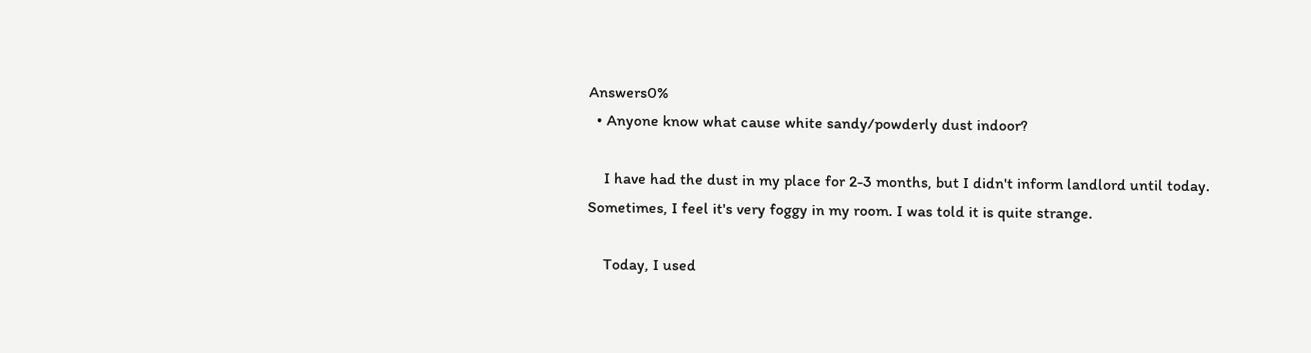Answers0%
  • Anyone know what cause white sandy/powderly dust indoor?

    I have had the dust in my place for 2-3 months, but I didn't inform landlord until today. Sometimes, I feel it's very foggy in my room. I was told it is quite strange.

    Today, I used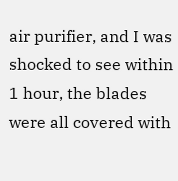air purifier, and I was shocked to see within 1 hour, the blades were all covered with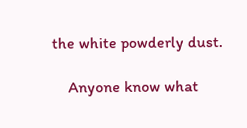the white powderly dust.

    Anyone know what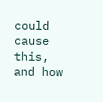could cause this, and how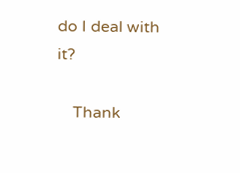do I deal with it?

    Thank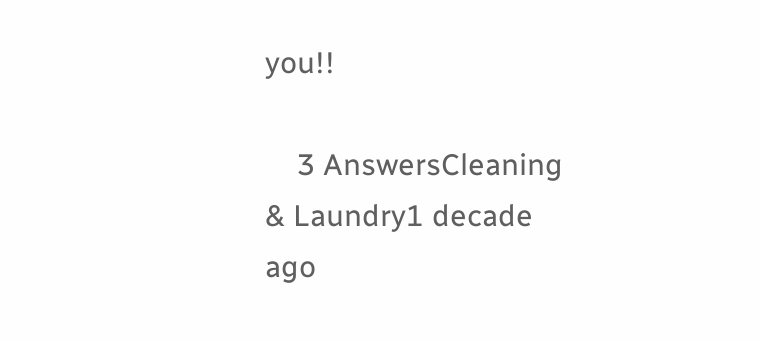you!!

    3 AnswersCleaning & Laundry1 decade ago